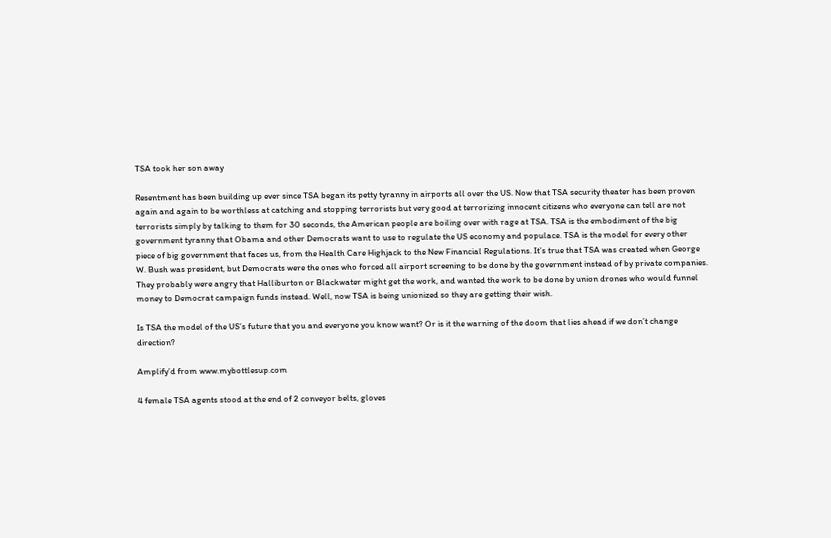TSA took her son away

Resentment has been building up ever since TSA began its petty tyranny in airports all over the US. Now that TSA security theater has been proven again and again to be worthless at catching and stopping terrorists but very good at terrorizing innocent citizens who everyone can tell are not terrorists simply by talking to them for 30 seconds, the American people are boiling over with rage at TSA. TSA is the embodiment of the big government tyranny that Obama and other Democrats want to use to regulate the US economy and populace. TSA is the model for every other piece of big government that faces us, from the Health Care Highjack to the New Financial Regulations. It’s true that TSA was created when George W. Bush was president, but Democrats were the ones who forced all airport screening to be done by the government instead of by private companies. They probably were angry that Halliburton or Blackwater might get the work, and wanted the work to be done by union drones who would funnel money to Democrat campaign funds instead. Well, now TSA is being unionized so they are getting their wish.

Is TSA the model of the US’s future that you and everyone you know want? Or is it the warning of the doom that lies ahead if we don’t change direction?

Amplify’d from www.mybottlesup.com

4 female TSA agents stood at the end of 2 conveyor belts, gloves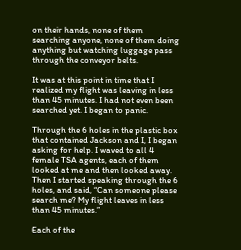on their hands, none of them searching anyone, none of them doing anything but watching luggage pass through the conveyor belts.

It was at this point in time that I realized my flight was leaving in less than 45 minutes. I had not even been searched yet. I began to panic.

Through the 6 holes in the plastic box that contained Jackson and I, I began asking for help. I waved to all 4 female TSA agents, each of them looked at me and then looked away. Then I started speaking through the 6 holes, and said, “Can someone please search me? My flight leaves in less than 45 minutes.”

Each of the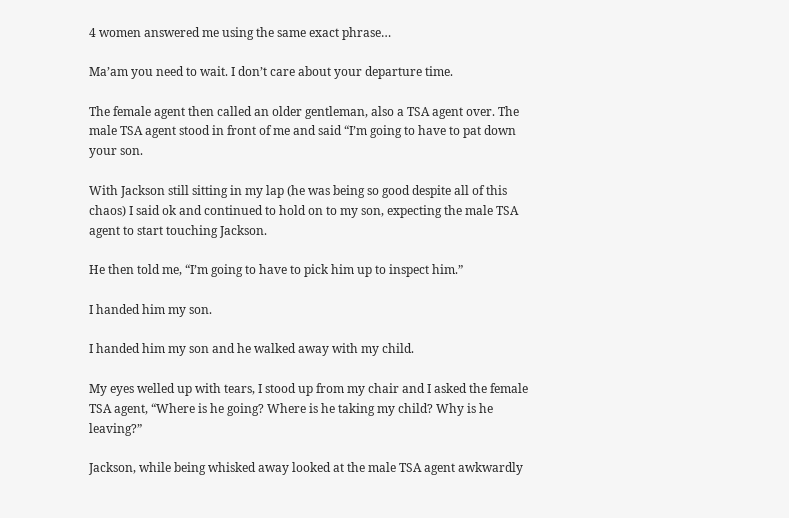4 women answered me using the same exact phrase…

Ma’am you need to wait. I don’t care about your departure time.

The female agent then called an older gentleman, also a TSA agent over. The male TSA agent stood in front of me and said “I’m going to have to pat down your son.

With Jackson still sitting in my lap (he was being so good despite all of this chaos) I said ok and continued to hold on to my son, expecting the male TSA agent to start touching Jackson.

He then told me, “I’m going to have to pick him up to inspect him.”

I handed him my son.

I handed him my son and he walked away with my child.

My eyes welled up with tears, I stood up from my chair and I asked the female TSA agent, “Where is he going? Where is he taking my child? Why is he leaving?”

Jackson, while being whisked away looked at the male TSA agent awkwardly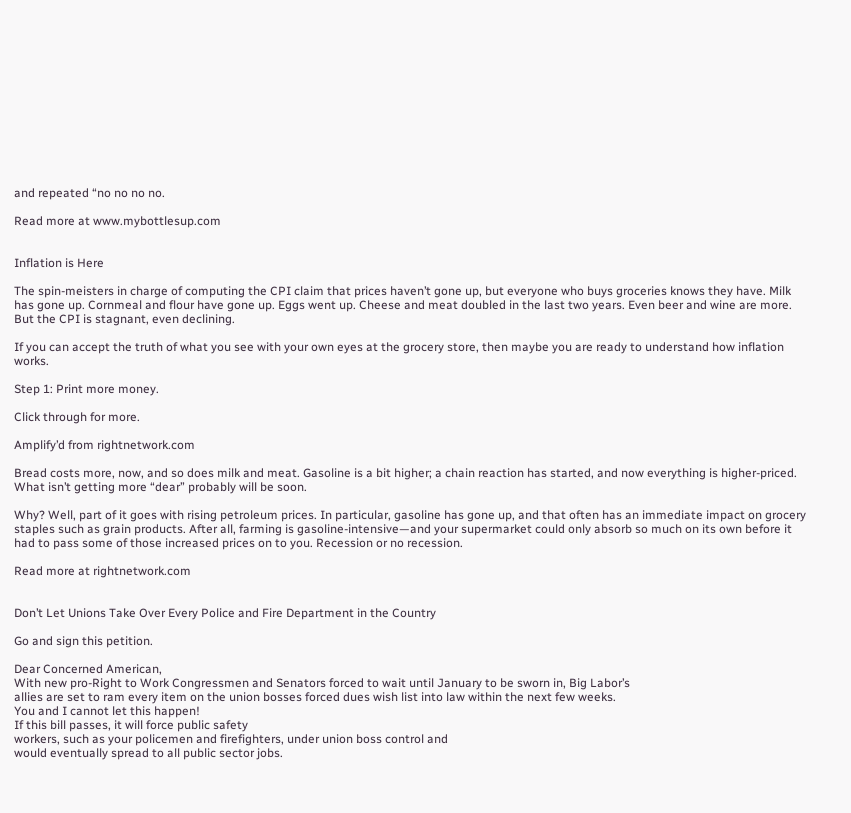and repeated “no no no no.

Read more at www.mybottlesup.com


Inflation is Here

The spin-meisters in charge of computing the CPI claim that prices haven’t gone up, but everyone who buys groceries knows they have. Milk has gone up. Cornmeal and flour have gone up. Eggs went up. Cheese and meat doubled in the last two years. Even beer and wine are more. But the CPI is stagnant, even declining.

If you can accept the truth of what you see with your own eyes at the grocery store, then maybe you are ready to understand how inflation works.

Step 1: Print more money.

Click through for more.

Amplify’d from rightnetwork.com

Bread costs more, now, and so does milk and meat. Gasoline is a bit higher; a chain reaction has started, and now everything is higher-priced. What isn’t getting more “dear” probably will be soon.

Why? Well, part of it goes with rising petroleum prices. In particular, gasoline has gone up, and that often has an immediate impact on grocery staples such as grain products. After all, farming is gasoline-intensive—and your supermarket could only absorb so much on its own before it had to pass some of those increased prices on to you. Recession or no recession.

Read more at rightnetwork.com


Don’t Let Unions Take Over Every Police and Fire Department in the Country

Go and sign this petition.

Dear Concerned American,
With new pro-Right to Work Congressmen and Senators forced to wait until January to be sworn in, Big Labor’s
allies are set to ram every item on the union bosses forced dues wish list into law within the next few weeks.
You and I cannot let this happen!
If this bill passes, it will force public safety
workers, such as your policemen and firefighters, under union boss control and
would eventually spread to all public sector jobs.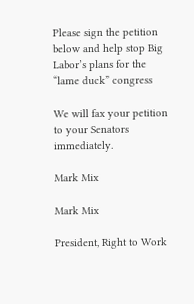Please sign the petition below and help stop Big Labor’s plans for the “lame duck” congress

We will fax your petition to your Senators immediately.

Mark Mix

Mark Mix

President, Right to Work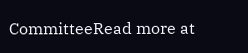CommitteeRead more at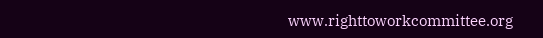www.righttoworkcommittee.org